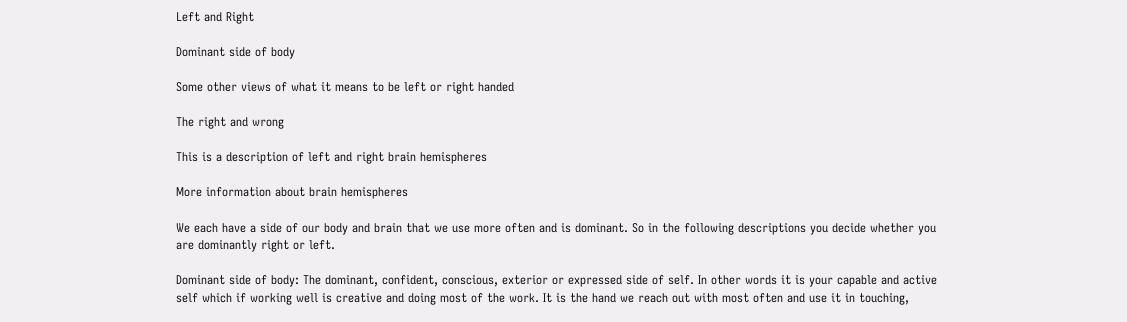Left and Right

Dominant side of body

Some other views of what it means to be left or right handed

The right and wrong

This is a description of left and right brain hemispheres

More information about brain hemispheres

We each have a side of our body and brain that we use more often and is dominant. So in the following descriptions you decide whether you are dominantly right or left.

Dominant side of body: The dominant, confident, conscious, exterior or expressed side of self. In other words it is your capable and active self which if working well is creative and doing most of the work. It is the hand we reach out with most often and use it in touching,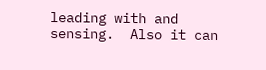leading with and sensing.  Also it can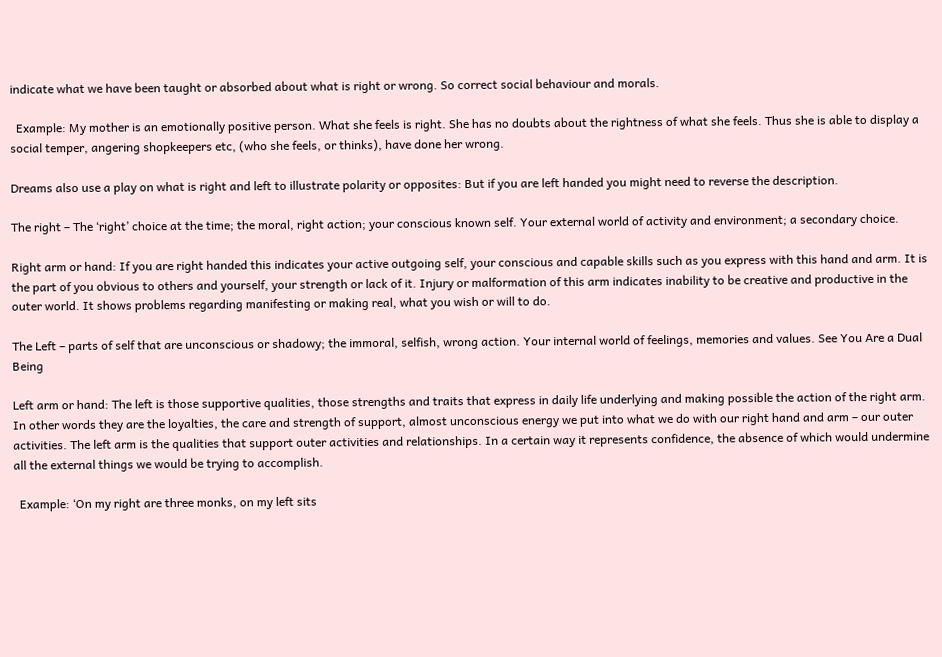indicate what we have been taught or absorbed about what is right or wrong. So correct social behaviour and morals.

  Example: My mother is an emotionally positive person. What she feels is right. She has no doubts about the rightness of what she feels. Thus she is able to display a social temper, angering shopkeepers etc, (who she feels, or thinks), have done her wrong.

Dreams also use a play on what is right and left to illustrate polarity or opposites: But if you are left handed you might need to reverse the description.

The right – The ‘right’ choice at the time; the moral, right action; your conscious known self. Your external world of activity and environment; a secondary choice.

Right arm or hand: If you are right handed this indicates your active outgoing self, your conscious and capable skills such as you express with this hand and arm. It is the part of you obvious to others and yourself, your strength or lack of it. Injury or malformation of this arm indicates inability to be creative and productive in the outer world. It shows problems regarding manifesting or making real, what you wish or will to do.

The Left – parts of self that are unconscious or shadowy; the immoral, selfish, wrong action. Your internal world of feelings, memories and values. See You Are a Dual Being

Left arm or hand: The left is those supportive qualities, those strengths and traits that express in daily life underlying and making possible the action of the right arm. In other words they are the loyalties, the care and strength of support, almost unconscious energy we put into what we do with our right hand and arm – our outer activities. The left arm is the qualities that support outer activities and relationships. In a certain way it represents confidence, the absence of which would undermine all the external things we would be trying to accomplish.

  Example: ‘On my right are three monks, on my left sits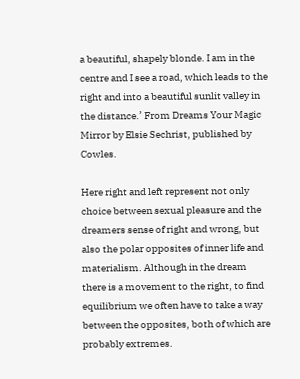a beautiful, shapely blonde. I am in the centre and I see a road, which leads to the right and into a beautiful sunlit valley in the distance.’ From Dreams Your Magic Mirror by Elsie Sechrist, published by Cowles.

Here right and left represent not only choice between sexual pleasure and the dreamers sense of right and wrong, but also the polar opposites of inner life and materialism. Although in the dream there is a movement to the right, to find equilibrium we often have to take a way between the opposites, both of which are probably extremes.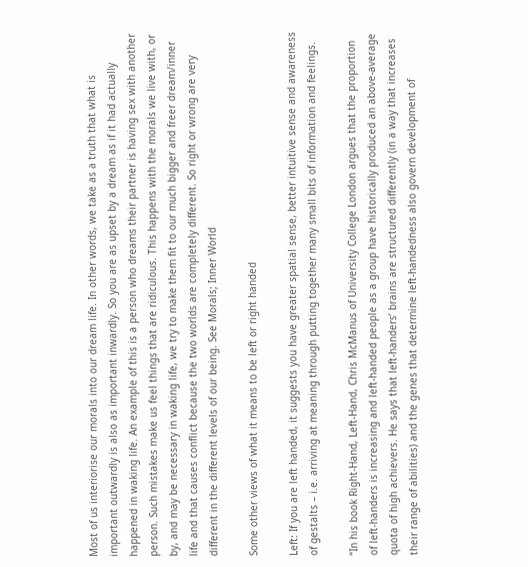Most of us interiorise our morals into our dream life. In other words, we take as a truth that what is important outwardly is also as important inwardly. So you are as upset by a dream as if it had actually happened in waking life. An example of this is a person who dreams their partner is having sex with another person. Such mistakes make us feel things that are ridiculous. This happens with the morals we live with, or by, and may be necessary in waking life, we try to make them fit to our much bigger and freer dream/inner life and that causes conflict because the two worlds are completely different. So right or wrong are very different in the different levels of our being. See Morals; Inner World

Some other views of what it means to be left or right handed

Left: If you are left handed, it suggests you have greater spatial sense, better intuitive sense and awareness of gestalts – i.e. arriving at meaning through putting together many small bits of information and feelings.

“In his book Right-Hand, Left-Hand, Chris McManus of University College London argues that the proportion of left-handers is increasing and left-handed people as a group have historically produced an above-average quota of high achievers. He says that left-handers’ brains are structured differently (in a way that increases their range of abilities) and the genes that determine left-handedness also govern development of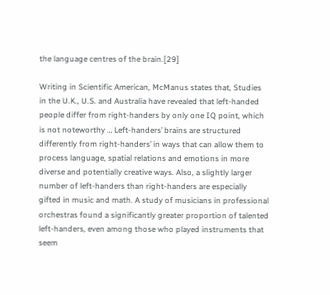the language centres of the brain.[29]

Writing in Scientific American, McManus states that, Studies in the U.K., U.S. and Australia have revealed that left-handed people differ from right-handers by only one IQ point, which is not noteworthy … Left-handers’ brains are structured differently from right-handers’ in ways that can allow them to process language, spatial relations and emotions in more diverse and potentially creative ways. Also, a slightly larger number of left-handers than right-handers are especially gifted in music and math. A study of musicians in professional orchestras found a significantly greater proportion of talented left-handers, even among those who played instruments that seem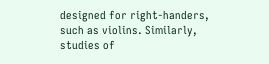designed for right-handers, such as violins. Similarly, studies of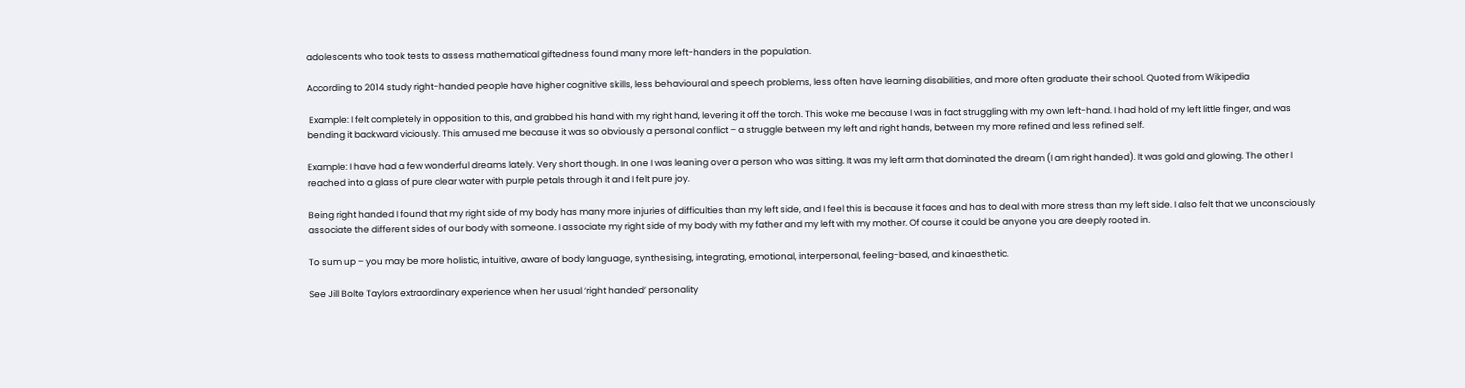adolescents who took tests to assess mathematical giftedness found many more left-handers in the population.

According to 2014 study right-handed people have higher cognitive skills, less behavioural and speech problems, less often have learning disabilities, and more often graduate their school. Quoted from Wikipedia

 Example: I felt completely in opposition to this, and grabbed his hand with my right hand, levering it off the torch. This woke me because I was in fact struggling with my own left-hand. I had hold of my left little finger, and was bending it backward viciously. This amused me because it was so obviously a personal conflict – a struggle between my left and right hands, between my more refined and less refined self.

Example: I have had a few wonderful dreams lately. Very short though. In one I was leaning over a person who was sitting. It was my left arm that dominated the dream (I am right handed). It was gold and glowing. The other I reached into a glass of pure clear water with purple petals through it and I felt pure joy.

Being right handed I found that my right side of my body has many more injuries of difficulties than my left side, and I feel this is because it faces and has to deal with more stress than my left side. I also felt that we unconsciously associate the different sides of our body with someone. I associate my right side of my body with my father and my left with my mother. Of course it could be anyone you are deeply rooted in.

To sum up – you may be more holistic, intuitive, aware of body language, synthesising, integrating, emotional, interpersonal, feeling-based, and kinaesthetic.

See Jill Bolte Taylors extraordinary experience when her usual ‘right handed’ personality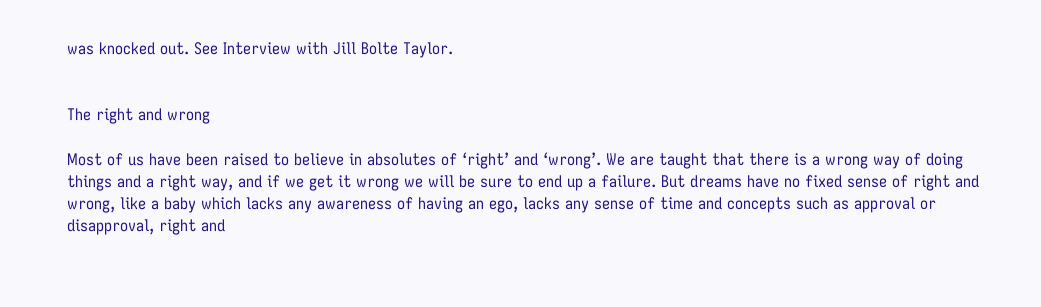was knocked out. See Interview with Jill Bolte Taylor.


The right and wrong

Most of us have been raised to believe in absolutes of ‘right’ and ‘wrong’. We are taught that there is a wrong way of doing things and a right way, and if we get it wrong we will be sure to end up a failure. But dreams have no fixed sense of right and wrong, like a baby which lacks any awareness of having an ego, lacks any sense of time and concepts such as approval or disapproval, right and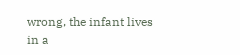wrong, the infant lives in a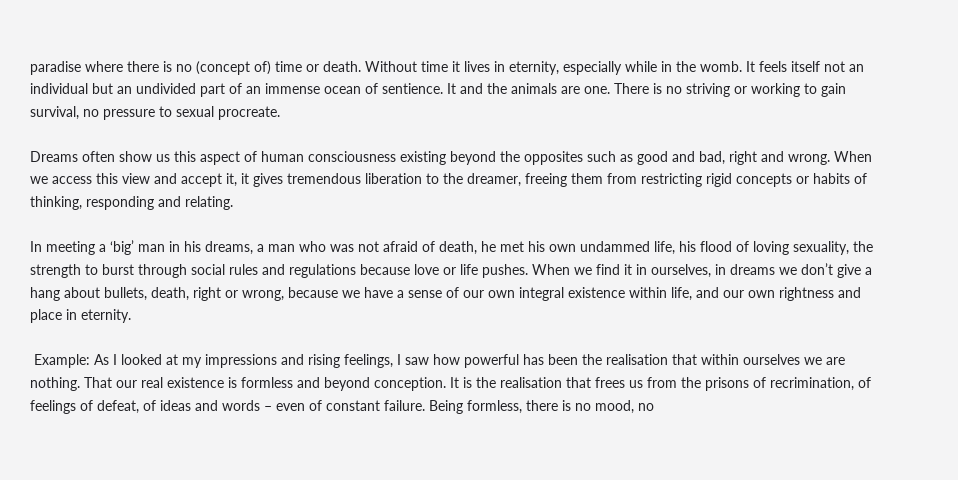paradise where there is no (concept of) time or death. Without time it lives in eternity, especially while in the womb. It feels itself not an individual but an undivided part of an immense ocean of sentience. It and the animals are one. There is no striving or working to gain survival, no pressure to sexual procreate.

Dreams often show us this aspect of human consciousness existing beyond the opposites such as good and bad, right and wrong. When we access this view and accept it, it gives tremendous liberation to the dreamer, freeing them from restricting rigid concepts or habits of thinking, responding and relating.

In meeting a ‘big’ man in his dreams, a man who was not afraid of death, he met his own undammed life, his flood of loving sexuality, the strength to burst through social rules and regulations because love or life pushes. When we find it in ourselves, in dreams we don’t give a hang about bullets, death, right or wrong, because we have a sense of our own integral existence within life, and our own rightness and place in eternity.

 Example: As I looked at my impressions and rising feelings, I saw how powerful has been the realisation that within ourselves we are nothing. That our real existence is formless and beyond conception. It is the realisation that frees us from the prisons of recrimination, of feelings of defeat, of ideas and words – even of constant failure. Being formless, there is no mood, no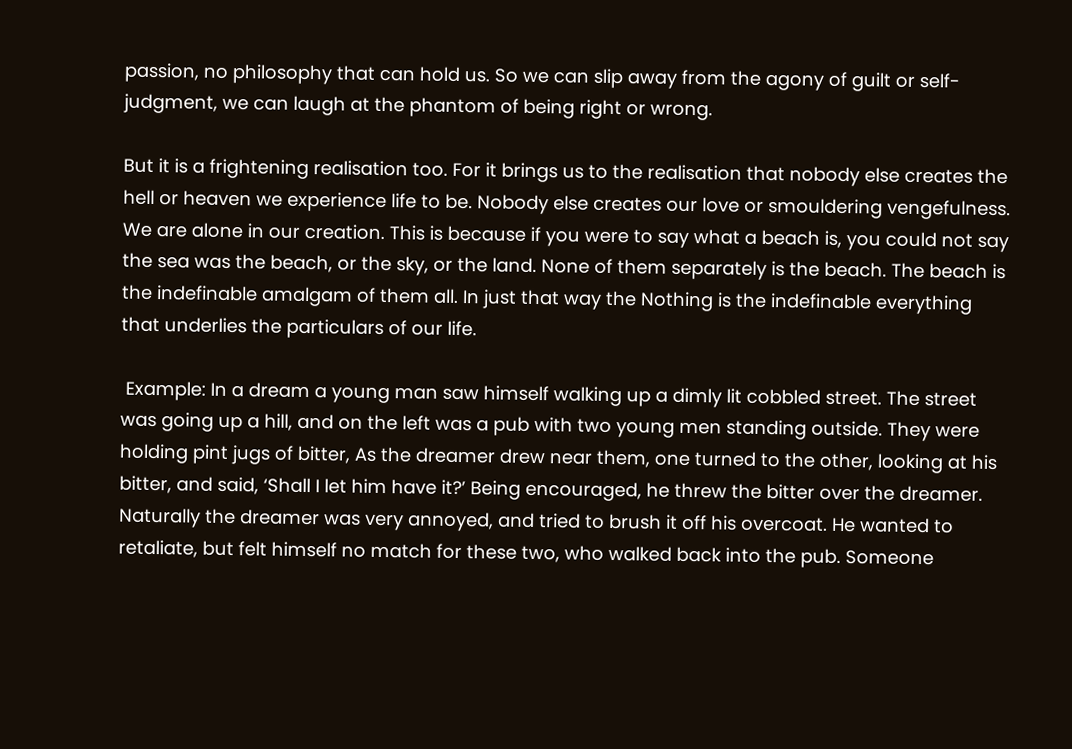passion, no philosophy that can hold us. So we can slip away from the agony of guilt or self-judgment, we can laugh at the phantom of being right or wrong.

But it is a frightening realisation too. For it brings us to the realisation that nobody else creates the hell or heaven we experience life to be. Nobody else creates our love or smouldering vengefulness. We are alone in our creation. This is because if you were to say what a beach is, you could not say the sea was the beach, or the sky, or the land. None of them separately is the beach. The beach is the indefinable amalgam of them all. In just that way the Nothing is the indefinable everything that underlies the particulars of our life.

 Example: In a dream a young man saw himself walking up a dimly lit cobbled street. The street was going up a hill, and on the left was a pub with two young men standing outside. They were holding pint jugs of bitter, As the dreamer drew near them, one turned to the other, looking at his bitter, and said, ‘Shall I let him have it?’ Being encouraged, he threw the bitter over the dreamer. Naturally the dreamer was very annoyed, and tried to brush it off his overcoat. He wanted to retaliate, but felt himself no match for these two, who walked back into the pub. Someone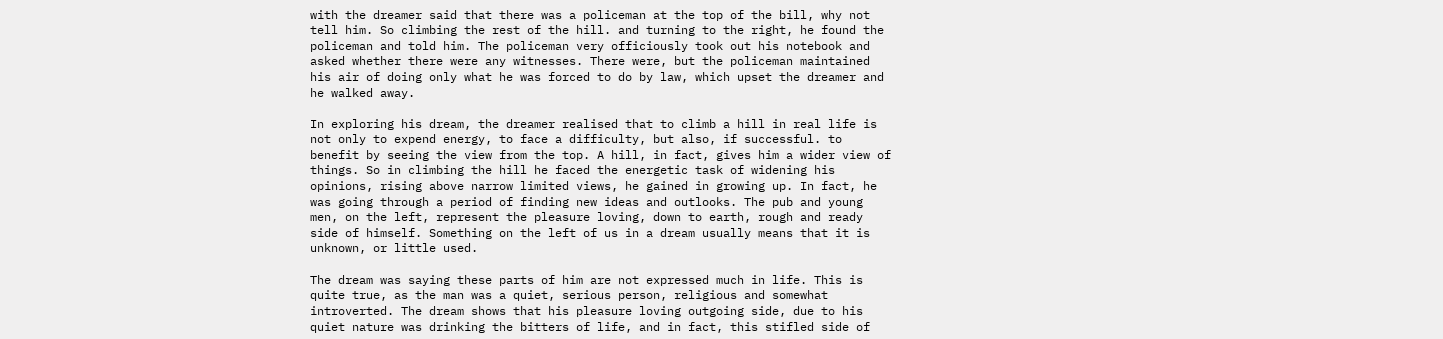with the dreamer said that there was a policeman at the top of the bill, why not tell him. So climbing the rest of the hill. and turning to the right, he found the policeman and told him. The policeman very officiously took out his notebook and asked whether there were any witnesses. There were, but the policeman maintained his air of doing only what he was forced to do by law, which upset the dreamer and he walked away.

In exploring his dream, the dreamer realised that to climb a hill in real life is not only to expend energy, to face a difficulty, but also, if successful. to benefit by seeing the view from the top. A hill, in fact, gives him a wider view of things. So in climbing the hill he faced the energetic task of widening his opinions, rising above narrow limited views, he gained in growing up. In fact, he was going through a period of finding new ideas and outlooks. The pub and young men, on the left, represent the pleasure loving, down to earth, rough and ready side of himself. Something on the left of us in a dream usually means that it is unknown, or little used.

The dream was saying these parts of him are not expressed much in life. This is quite true, as the man was a quiet, serious person, religious and somewhat introverted. The dream shows that his pleasure loving outgoing side, due to his quiet nature was drinking the bitters of life, and in fact, this stifled side of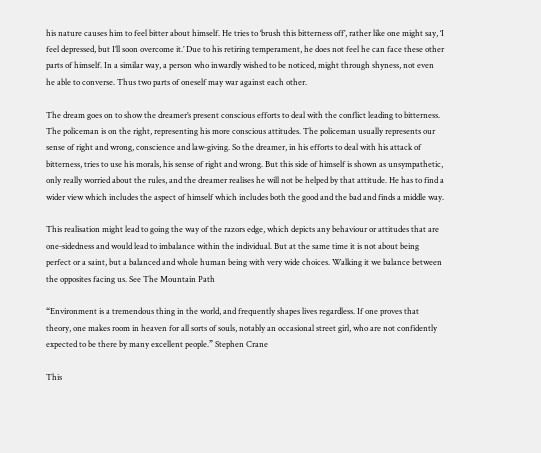his nature causes him to feel bitter about himself. He tries to ‘brush this bitterness off’, rather like one might say, ‘I feel depressed, but I’ll soon overcome it.’ Due to his retiring temperament, he does not feel he can face these other parts of himself. In a similar way, a person who inwardly wished to be noticed, might through shyness, not even he able to converse. Thus two parts of oneself may war against each other.

The dream goes on to show the dreamer’s present conscious efforts to deal with the conflict leading to bitterness. The policeman is on the right, representing his more conscious attitudes. The policeman usually represents our sense of right and wrong, conscience and law-giving. So the dreamer, in his efforts to deal with his attack of bitterness, tries to use his morals, his sense of right and wrong. But this side of himself is shown as unsympathetic, only really worried about the rules, and the dreamer realises he will not be helped by that attitude. He has to find a wider view which includes the aspect of himself which includes both the good and the bad and finds a middle way.

This realisation might lead to going the way of the razors edge, which depicts any behaviour or attitudes that are one-sidedness and would lead to imbalance within the individual. But at the same time it is not about being perfect or a saint, but a balanced and whole human being with very wide choices. Walking it we balance between the opposites facing us. See The Mountain Path

“Environment is a tremendous thing in the world, and frequently shapes lives regardless. If one proves that theory, one makes room in heaven for all sorts of souls, notably an occasional street girl, who are not confidently expected to be there by many excellent people.” Stephen Crane

This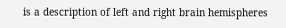is a description of left and right brain hemispheres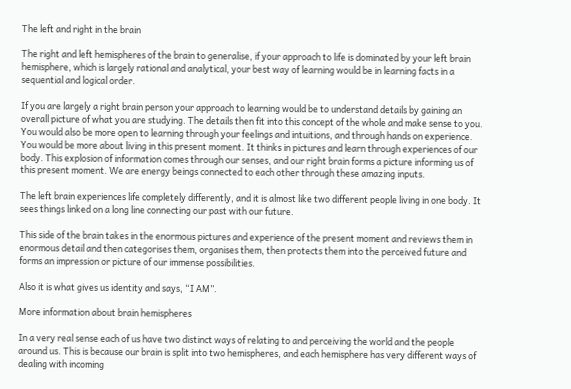The left and right in the brain

The right and left hemispheres of the brain to generalise, if your approach to life is dominated by your left brain hemisphere, which is largely rational and analytical, your best way of learning would be in learning facts in a sequential and logical order.

If you are largely a right brain person your approach to learning would be to understand details by gaining an overall picture of what you are studying. The details then fit into this concept of the whole and make sense to you. You would also be more open to learning through your feelings and intuitions, and through hands on experience. You would be more about living in this present moment. It thinks in pictures and learn through experiences of our body. This explosion of information comes through our senses, and our right brain forms a picture informing us of this present moment. We are energy beings connected to each other through these amazing inputs.

The left brain experiences life completely differently, and it is almost like two different people living in one body. It sees things linked on a long line connecting our past with our future.

This side of the brain takes in the enormous pictures and experience of the present moment and reviews them in enormous detail and then categorises them, organises them, then protects them into the perceived future and forms an impression or picture of our immense possibilities.

Also it is what gives us identity and says, “I AM”.

More information about brain hemispheres

In a very real sense each of us have two distinct ways of relating to and perceiving the world and the people around us. This is because our brain is split into two hemispheres, and each hemisphere has very different ways of dealing with incoming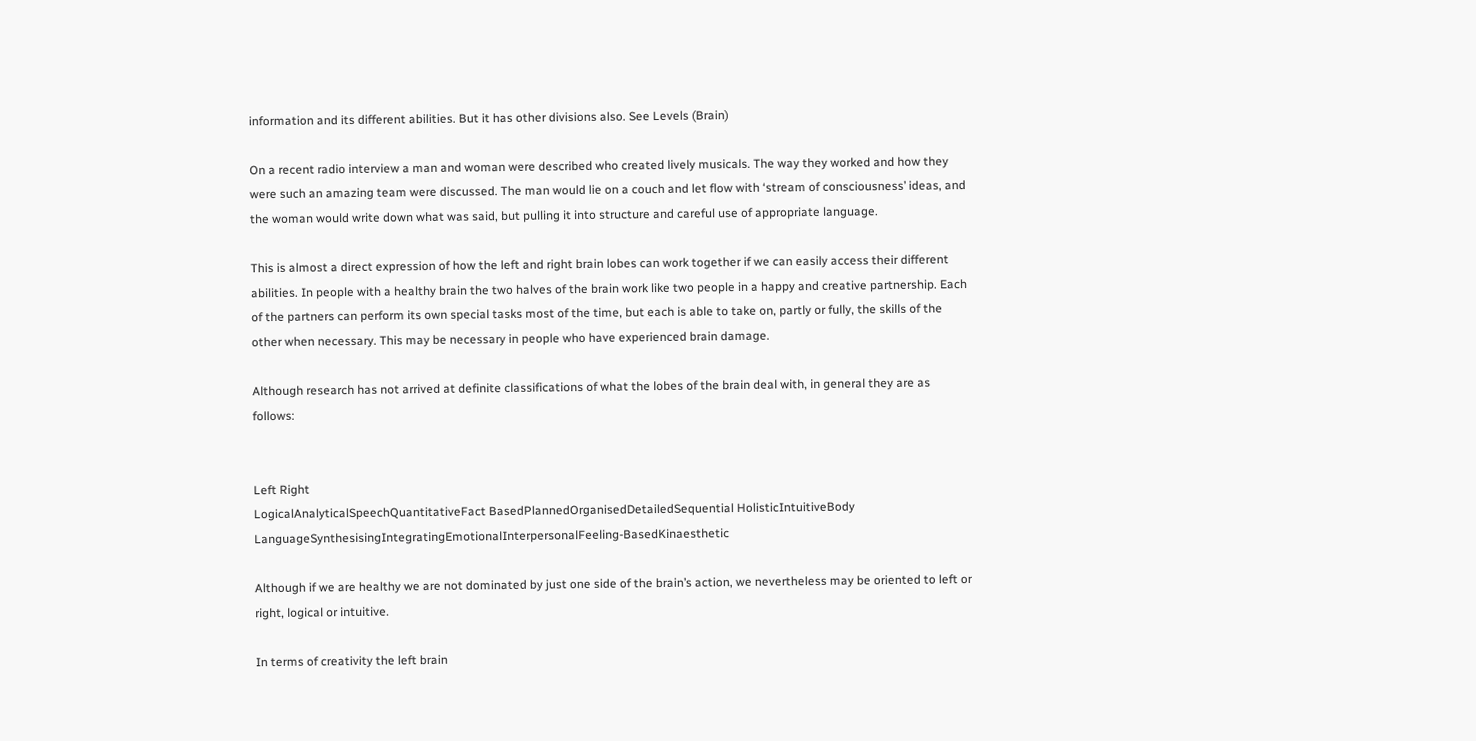information and its different abilities. But it has other divisions also. See Levels (Brain)

On a recent radio interview a man and woman were described who created lively musicals. The way they worked and how they were such an amazing team were discussed. The man would lie on a couch and let flow with ‘stream of consciousness’ ideas, and the woman would write down what was said, but pulling it into structure and careful use of appropriate language.

This is almost a direct expression of how the left and right brain lobes can work together if we can easily access their different abilities. In people with a healthy brain the two halves of the brain work like two people in a happy and creative partnership. Each of the partners can perform its own special tasks most of the time, but each is able to take on, partly or fully, the skills of the other when necessary. This may be necessary in people who have experienced brain damage.

Although research has not arrived at definite classifications of what the lobes of the brain deal with, in general they are as follows:


Left Right
LogicalAnalyticalSpeechQuantitativeFact BasedPlannedOrganisedDetailedSequential HolisticIntuitiveBody LanguageSynthesisingIntegratingEmotionalInterpersonalFeeling-BasedKinaesthetic

Although if we are healthy we are not dominated by just one side of the brain’s action, we nevertheless may be oriented to left or right, logical or intuitive.

In terms of creativity the left brain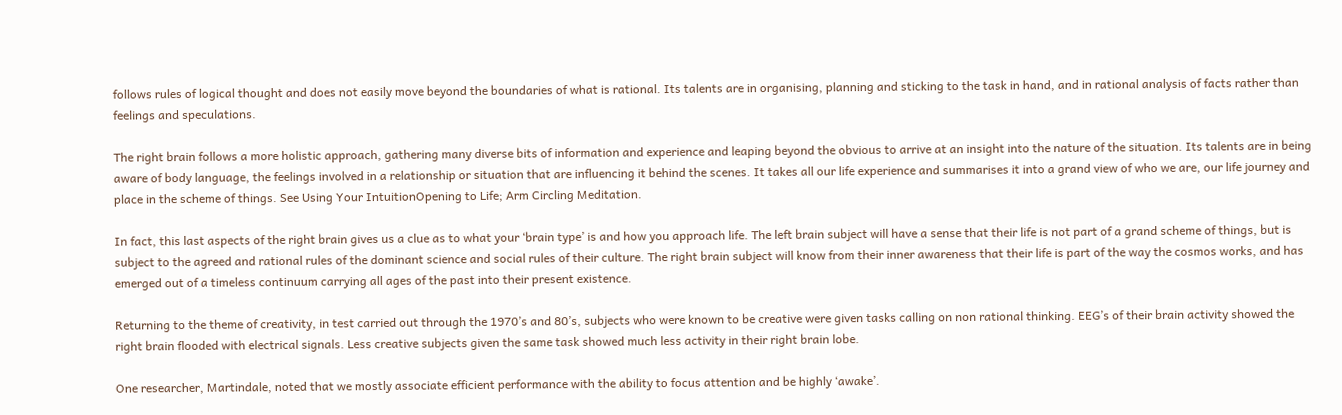follows rules of logical thought and does not easily move beyond the boundaries of what is rational. Its talents are in organising, planning and sticking to the task in hand, and in rational analysis of facts rather than feelings and speculations.

The right brain follows a more holistic approach, gathering many diverse bits of information and experience and leaping beyond the obvious to arrive at an insight into the nature of the situation. Its talents are in being aware of body language, the feelings involved in a relationship or situation that are influencing it behind the scenes. It takes all our life experience and summarises it into a grand view of who we are, our life journey and place in the scheme of things. See Using Your IntuitionOpening to Life; Arm Circling Meditation.

In fact, this last aspects of the right brain gives us a clue as to what your ‘brain type’ is and how you approach life. The left brain subject will have a sense that their life is not part of a grand scheme of things, but is subject to the agreed and rational rules of the dominant science and social rules of their culture. The right brain subject will know from their inner awareness that their life is part of the way the cosmos works, and has emerged out of a timeless continuum carrying all ages of the past into their present existence.

Returning to the theme of creativity, in test carried out through the 1970’s and 80’s, subjects who were known to be creative were given tasks calling on non rational thinking. EEG’s of their brain activity showed the right brain flooded with electrical signals. Less creative subjects given the same task showed much less activity in their right brain lobe.

One researcher, Martindale, noted that we mostly associate efficient performance with the ability to focus attention and be highly ‘awake’.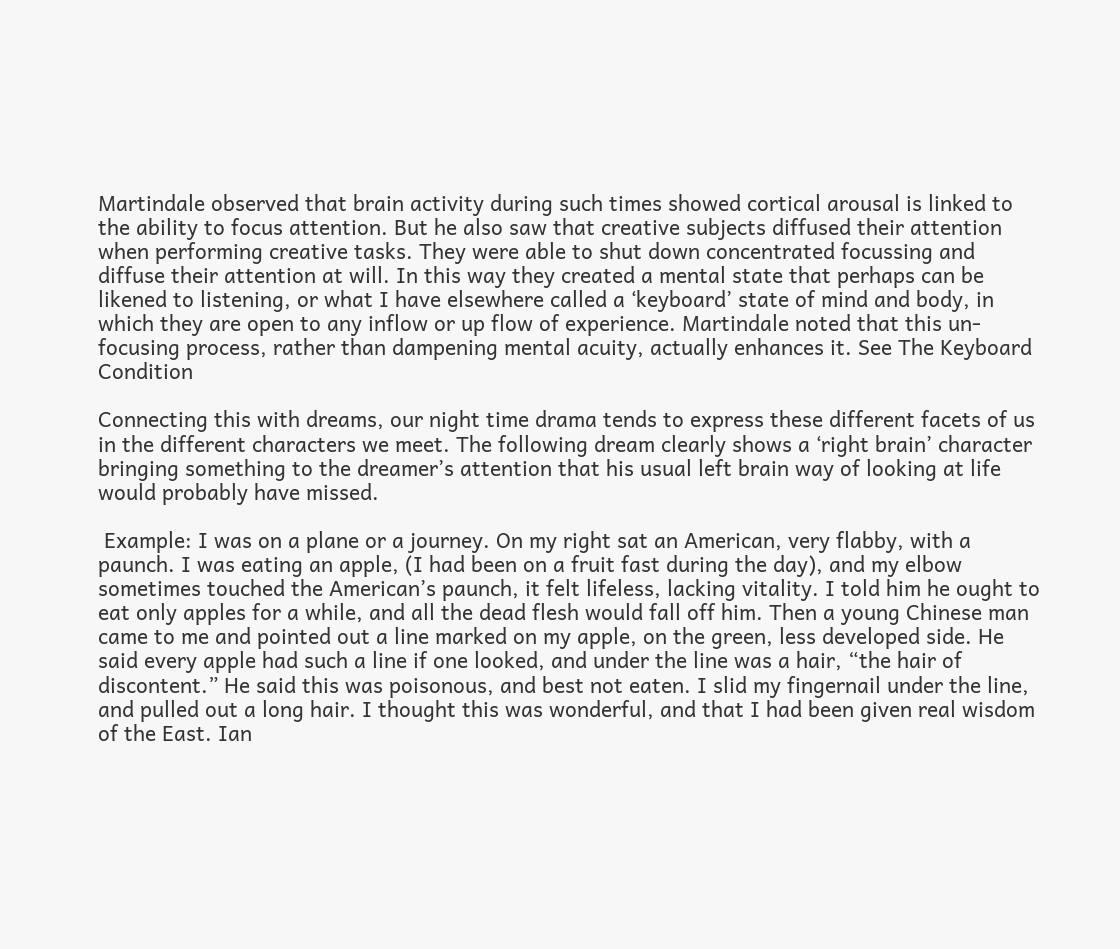Martindale observed that brain activity during such times showed cortical arousal is linked to the ability to focus attention. But he also saw that creative subjects diffused their attention when performing creative tasks. They were able to shut down concentrated focussing and diffuse their attention at will. In this way they created a mental state that perhaps can be likened to listening, or what I have elsewhere called a ‘keyboard’ state of mind and body, in which they are open to any inflow or up flow of experience. Martindale noted that this un-focusing process, rather than dampening mental acuity, actually enhances it. See The Keyboard Condition

Connecting this with dreams, our night time drama tends to express these different facets of us in the different characters we meet. The following dream clearly shows a ‘right brain’ character bringing something to the dreamer’s attention that his usual left brain way of looking at life would probably have missed.

 Example: I was on a plane or a journey. On my right sat an American, very flabby, with a paunch. I was eating an apple, (I had been on a fruit fast during the day), and my elbow sometimes touched the American’s paunch, it felt lifeless, lacking vitality. I told him he ought to eat only apples for a while, and all the dead flesh would fall off him. Then a young Chinese man came to me and pointed out a line marked on my apple, on the green, less developed side. He said every apple had such a line if one looked, and under the line was a hair, “the hair of discontent.” He said this was poisonous, and best not eaten. I slid my fingernail under the line, and pulled out a long hair. I thought this was wonderful, and that I had been given real wisdom of the East. Ian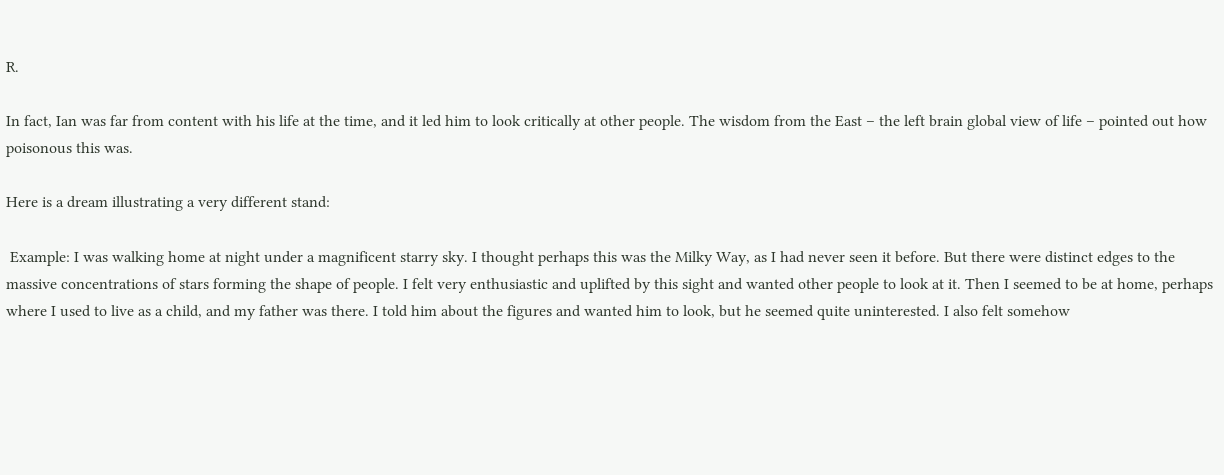R.

In fact, Ian was far from content with his life at the time, and it led him to look critically at other people. The wisdom from the East – the left brain global view of life – pointed out how poisonous this was.

Here is a dream illustrating a very different stand:

 Example: I was walking home at night under a magnificent starry sky. I thought perhaps this was the Milky Way, as I had never seen it before. But there were distinct edges to the massive concentrations of stars forming the shape of people. I felt very enthusiastic and uplifted by this sight and wanted other people to look at it. Then I seemed to be at home, perhaps where I used to live as a child, and my father was there. I told him about the figures and wanted him to look, but he seemed quite uninterested. I also felt somehow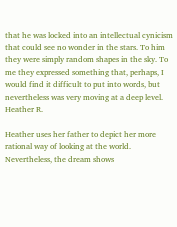that he was locked into an intellectual cynicism that could see no wonder in the stars. To him they were simply random shapes in the sky. To me they expressed something that, perhaps, I would find it difficult to put into words, but nevertheless was very moving at a deep level. Heather R.

Heather uses her father to depict her more rational way of looking at the world. Nevertheless, the dream shows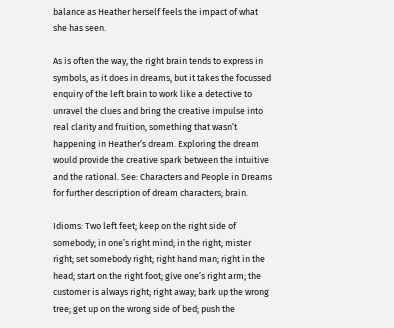balance as Heather herself feels the impact of what she has seen.

As is often the way, the right brain tends to express in symbols, as it does in dreams, but it takes the focussed enquiry of the left brain to work like a detective to unravel the clues and bring the creative impulse into real clarity and fruition, something that wasn’t happening in Heather’s dream. Exploring the dream would provide the creative spark between the intuitive and the rational. See: Characters and People in Dreams for further description of dream characters; brain.

Idioms: Two left feet; keep on the right side of somebody; in one’s right mind; in the right; mister right; set somebody right; right hand man; right in the head; start on the right foot; give one’s right arm; the customer is always right; right away; bark up the wrong tree; get up on the wrong side of bed; push the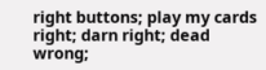right buttons; play my cards right; darn right; dead wrong;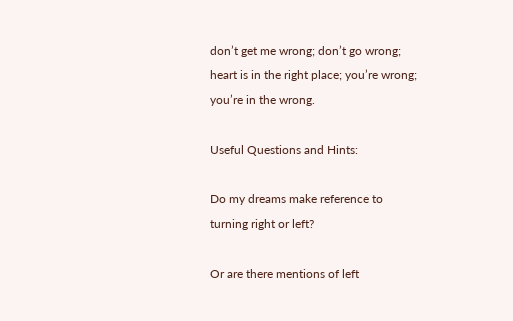don’t get me wrong; don’t go wrong; heart is in the right place; you’re wrong; you’re in the wrong.

Useful Questions and Hints:

Do my dreams make reference to turning right or left?

Or are there mentions of left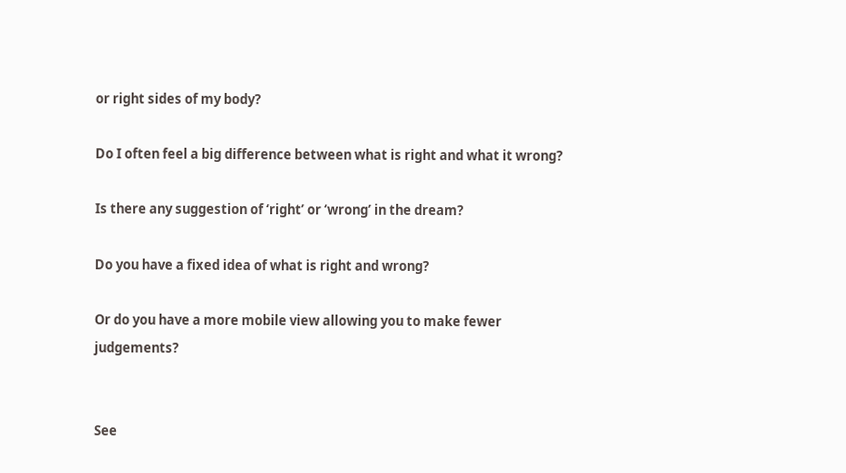or right sides of my body?

Do I often feel a big difference between what is right and what it wrong?

Is there any suggestion of ‘right’ or ‘wrong’ in the dream?

Do you have a fixed idea of what is right and wrong?

Or do you have a more mobile view allowing you to make fewer judgements?


See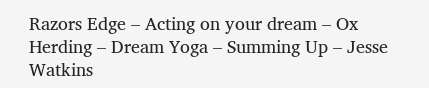Razors Edge – Acting on your dream – Ox Herding – Dream Yoga – Summing Up – Jesse Watkins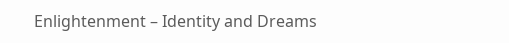Enlightenment – Identity and Dreams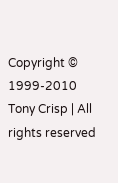Copyright © 1999-2010 Tony Crisp | All rights reserved